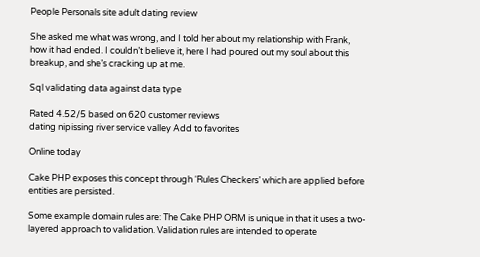People Personals site adult dating review

She asked me what was wrong, and I told her about my relationship with Frank, how it had ended. I couldn’t believe it, here I had poured out my soul about this breakup, and she’s cracking up at me.

Sql validating data against data type

Rated 4.52/5 based on 620 customer reviews
dating nipissing river service valley Add to favorites

Online today

Cake PHP exposes this concept through ‘Rules Checkers’ which are applied before entities are persisted.

Some example domain rules are: The Cake PHP ORM is unique in that it uses a two-layered approach to validation. Validation rules are intended to operate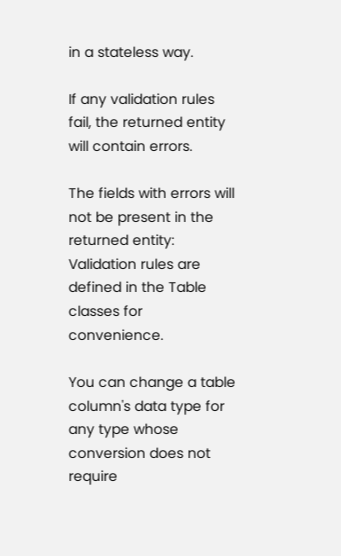in a stateless way.

If any validation rules fail, the returned entity will contain errors.

The fields with errors will not be present in the returned entity: Validation rules are defined in the Table classes for convenience.

You can change a table column's data type for any type whose conversion does not require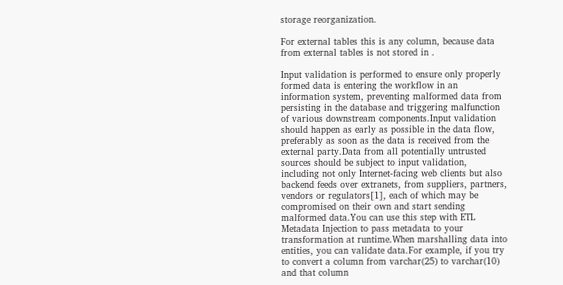storage reorganization.

For external tables this is any column, because data from external tables is not stored in .

Input validation is performed to ensure only properly formed data is entering the workflow in an information system, preventing malformed data from persisting in the database and triggering malfunction of various downstream components.Input validation should happen as early as possible in the data flow, preferably as soon as the data is received from the external party.Data from all potentially untrusted sources should be subject to input validation, including not only Internet-facing web clients but also backend feeds over extranets, from suppliers, partners, vendors or regulators[1], each of which may be compromised on their own and start sending malformed data.You can use this step with ETL Metadata Injection to pass metadata to your transformation at runtime.When marshalling data into entities, you can validate data.For example, if you try to convert a column from varchar(25) to varchar(10) and that column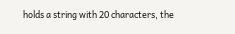holds a string with 20 characters, the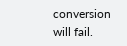conversion will fail.